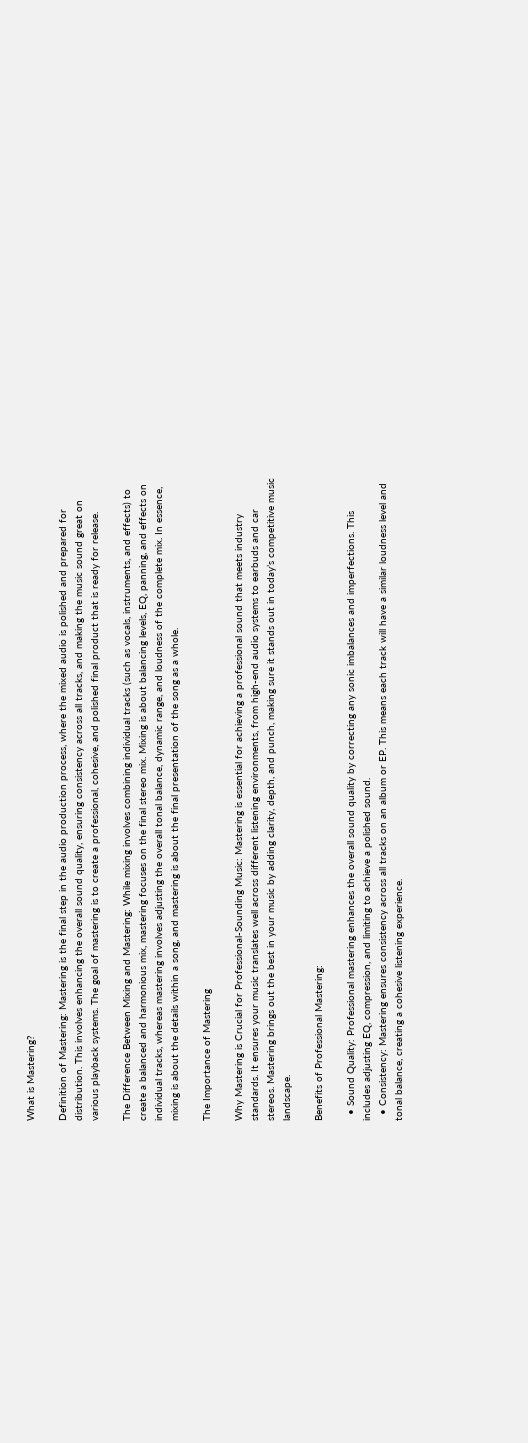What is Mastering?

Definition of Mastering: Mastering is the final step in the audio production process, where the mixed audio is polished and prepared for distribution. This involves enhancing the overall sound quality, ensuring consistency across all tracks, and making the music sound great on various playback systems. The goal of mastering is to create a professional, cohesive, and polished final product that is ready for release.

The Difference Between Mixing and Mastering: While mixing involves combining individual tracks (such as vocals, instruments, and effects) to create a balanced and harmonious mix, mastering focuses on the final stereo mix. Mixing is about balancing levels, EQ, panning, and effects on individual tracks, whereas mastering involves adjusting the overall tonal balance, dynamic range, and loudness of the complete mix. In essence, mixing is about the details within a song, and mastering is about the final presentation of the song as a whole.

The Importance of Mastering

Why Mastering is Crucial for Professional-Sounding Music: Mastering is essential for achieving a professional sound that meets industry standards. It ensures your music translates well across different listening environments, from high-end audio systems to earbuds and car stereos. Mastering brings out the best in your music by adding clarity, depth, and punch, making sure it stands out in today’s competitive music landscape.

Benefits of Professional Mastering:

  • Sound Quality: Professional mastering enhances the overall sound quality by correcting any sonic imbalances and imperfections. This includes adjusting EQ, compression, and limiting to achieve a polished sound.
  • Consistency: Mastering ensures consistency across all tracks on an album or EP. This means each track will have a similar loudness level and tonal balance, creating a cohesive listening experience.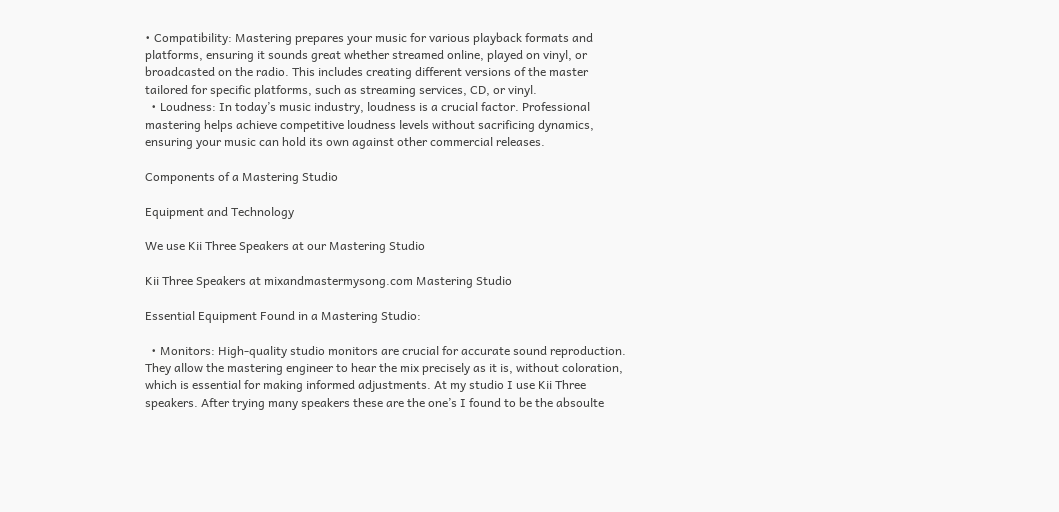• Compatibility: Mastering prepares your music for various playback formats and platforms, ensuring it sounds great whether streamed online, played on vinyl, or broadcasted on the radio. This includes creating different versions of the master tailored for specific platforms, such as streaming services, CD, or vinyl.
  • Loudness: In today’s music industry, loudness is a crucial factor. Professional mastering helps achieve competitive loudness levels without sacrificing dynamics, ensuring your music can hold its own against other commercial releases.

Components of a Mastering Studio

Equipment and Technology

We use Kii Three Speakers at our Mastering Studio

Kii Three Speakers at mixandmastermysong.com Mastering Studio

Essential Equipment Found in a Mastering Studio:

  • Monitors: High-quality studio monitors are crucial for accurate sound reproduction. They allow the mastering engineer to hear the mix precisely as it is, without coloration, which is essential for making informed adjustments. At my studio I use Kii Three speakers. After trying many speakers these are the one’s I found to be the absoulte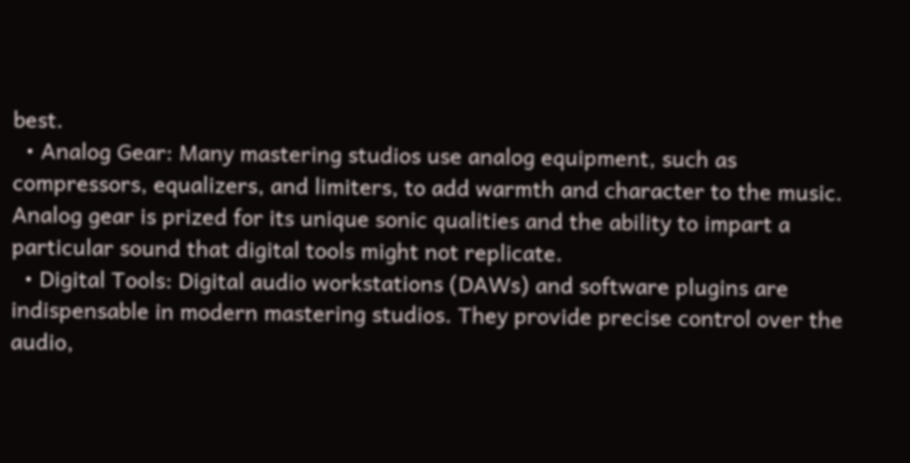best.
  • Analog Gear: Many mastering studios use analog equipment, such as compressors, equalizers, and limiters, to add warmth and character to the music. Analog gear is prized for its unique sonic qualities and the ability to impart a particular sound that digital tools might not replicate.
  • Digital Tools: Digital audio workstations (DAWs) and software plugins are indispensable in modern mastering studios. They provide precise control over the audio,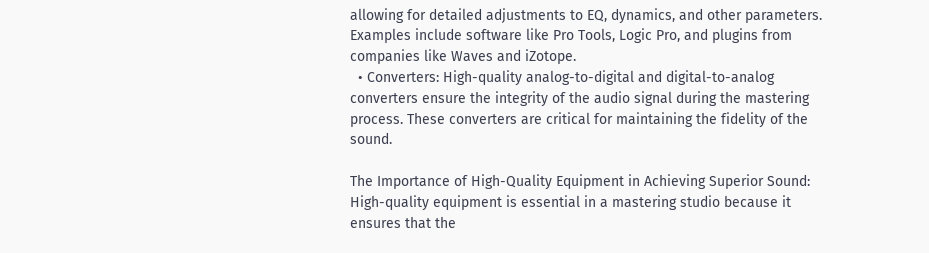allowing for detailed adjustments to EQ, dynamics, and other parameters. Examples include software like Pro Tools, Logic Pro, and plugins from companies like Waves and iZotope.
  • Converters: High-quality analog-to-digital and digital-to-analog converters ensure the integrity of the audio signal during the mastering process. These converters are critical for maintaining the fidelity of the sound.

The Importance of High-Quality Equipment in Achieving Superior Sound: High-quality equipment is essential in a mastering studio because it ensures that the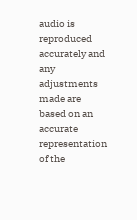audio is reproduced accurately and any adjustments made are based on an accurate representation of the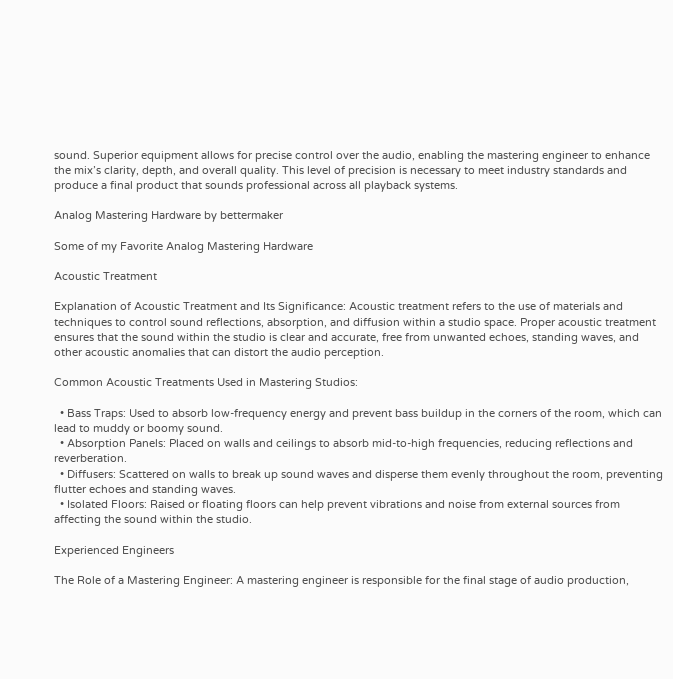sound. Superior equipment allows for precise control over the audio, enabling the mastering engineer to enhance the mix’s clarity, depth, and overall quality. This level of precision is necessary to meet industry standards and produce a final product that sounds professional across all playback systems.

Analog Mastering Hardware by bettermaker

Some of my Favorite Analog Mastering Hardware

Acoustic Treatment

Explanation of Acoustic Treatment and Its Significance: Acoustic treatment refers to the use of materials and techniques to control sound reflections, absorption, and diffusion within a studio space. Proper acoustic treatment ensures that the sound within the studio is clear and accurate, free from unwanted echoes, standing waves, and other acoustic anomalies that can distort the audio perception.

Common Acoustic Treatments Used in Mastering Studios:

  • Bass Traps: Used to absorb low-frequency energy and prevent bass buildup in the corners of the room, which can lead to muddy or boomy sound.
  • Absorption Panels: Placed on walls and ceilings to absorb mid-to-high frequencies, reducing reflections and reverberation.
  • Diffusers: Scattered on walls to break up sound waves and disperse them evenly throughout the room, preventing flutter echoes and standing waves.
  • Isolated Floors: Raised or floating floors can help prevent vibrations and noise from external sources from affecting the sound within the studio.

Experienced Engineers

The Role of a Mastering Engineer: A mastering engineer is responsible for the final stage of audio production,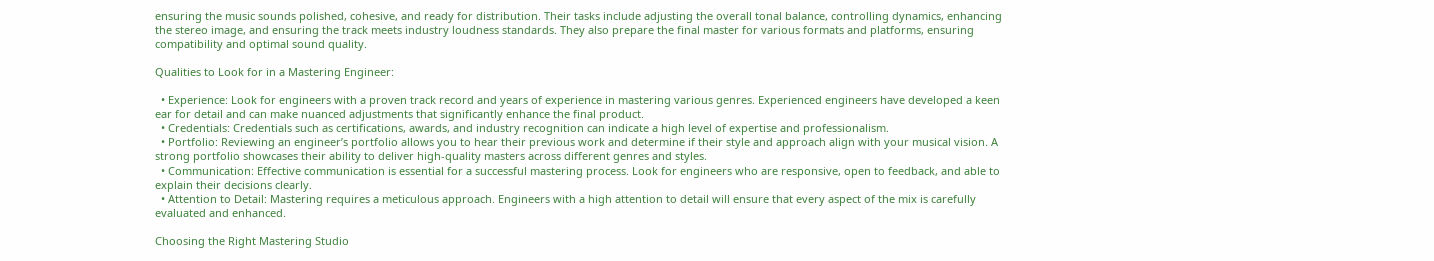ensuring the music sounds polished, cohesive, and ready for distribution. Their tasks include adjusting the overall tonal balance, controlling dynamics, enhancing the stereo image, and ensuring the track meets industry loudness standards. They also prepare the final master for various formats and platforms, ensuring compatibility and optimal sound quality.

Qualities to Look for in a Mastering Engineer:

  • Experience: Look for engineers with a proven track record and years of experience in mastering various genres. Experienced engineers have developed a keen ear for detail and can make nuanced adjustments that significantly enhance the final product.
  • Credentials: Credentials such as certifications, awards, and industry recognition can indicate a high level of expertise and professionalism.
  • Portfolio: Reviewing an engineer’s portfolio allows you to hear their previous work and determine if their style and approach align with your musical vision. A strong portfolio showcases their ability to deliver high-quality masters across different genres and styles.
  • Communication: Effective communication is essential for a successful mastering process. Look for engineers who are responsive, open to feedback, and able to explain their decisions clearly.
  • Attention to Detail: Mastering requires a meticulous approach. Engineers with a high attention to detail will ensure that every aspect of the mix is carefully evaluated and enhanced.

Choosing the Right Mastering Studio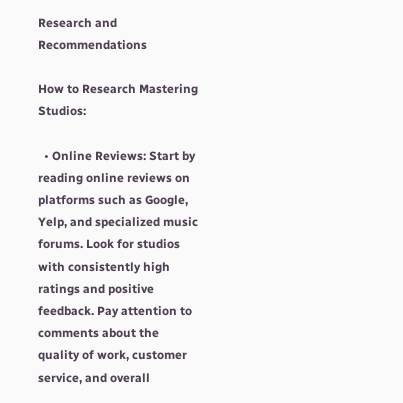Research and Recommendations

How to Research Mastering Studios:

  • Online Reviews: Start by reading online reviews on platforms such as Google, Yelp, and specialized music forums. Look for studios with consistently high ratings and positive feedback. Pay attention to comments about the quality of work, customer service, and overall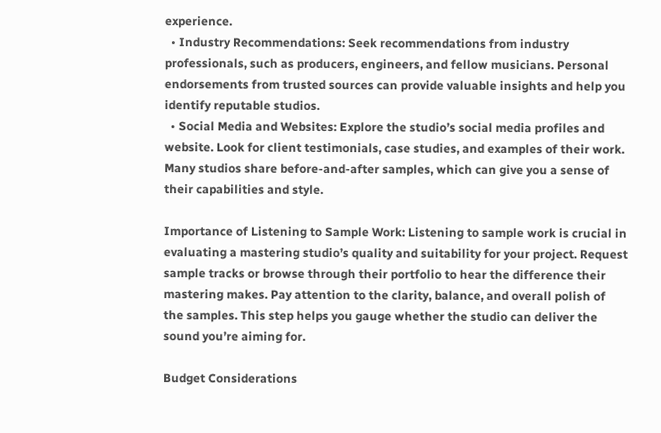experience.
  • Industry Recommendations: Seek recommendations from industry professionals, such as producers, engineers, and fellow musicians. Personal endorsements from trusted sources can provide valuable insights and help you identify reputable studios.
  • Social Media and Websites: Explore the studio’s social media profiles and website. Look for client testimonials, case studies, and examples of their work. Many studios share before-and-after samples, which can give you a sense of their capabilities and style.

Importance of Listening to Sample Work: Listening to sample work is crucial in evaluating a mastering studio’s quality and suitability for your project. Request sample tracks or browse through their portfolio to hear the difference their mastering makes. Pay attention to the clarity, balance, and overall polish of the samples. This step helps you gauge whether the studio can deliver the sound you’re aiming for.

Budget Considerations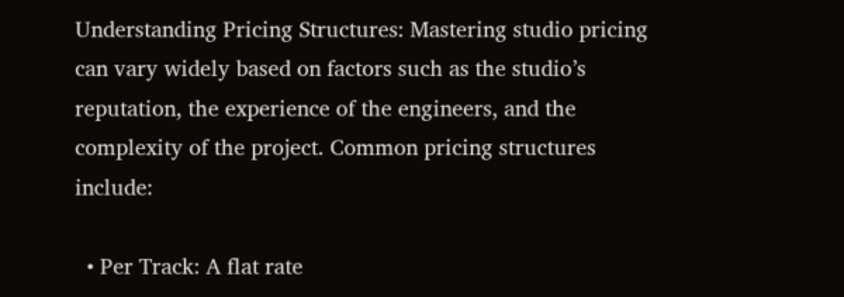Understanding Pricing Structures: Mastering studio pricing can vary widely based on factors such as the studio’s reputation, the experience of the engineers, and the complexity of the project. Common pricing structures include:

  • Per Track: A flat rate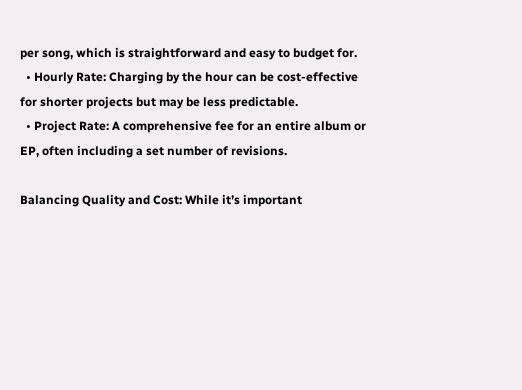per song, which is straightforward and easy to budget for.
  • Hourly Rate: Charging by the hour can be cost-effective for shorter projects but may be less predictable.
  • Project Rate: A comprehensive fee for an entire album or EP, often including a set number of revisions.

Balancing Quality and Cost: While it’s important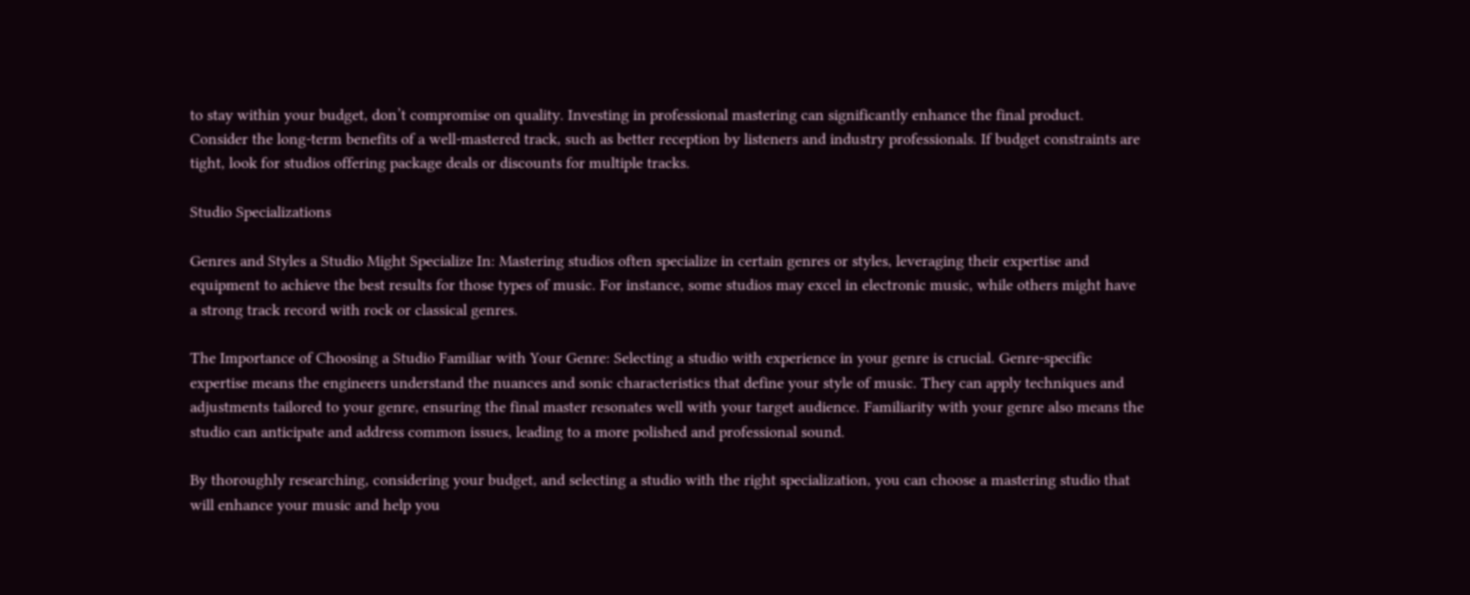to stay within your budget, don’t compromise on quality. Investing in professional mastering can significantly enhance the final product. Consider the long-term benefits of a well-mastered track, such as better reception by listeners and industry professionals. If budget constraints are tight, look for studios offering package deals or discounts for multiple tracks.

Studio Specializations

Genres and Styles a Studio Might Specialize In: Mastering studios often specialize in certain genres or styles, leveraging their expertise and equipment to achieve the best results for those types of music. For instance, some studios may excel in electronic music, while others might have a strong track record with rock or classical genres.

The Importance of Choosing a Studio Familiar with Your Genre: Selecting a studio with experience in your genre is crucial. Genre-specific expertise means the engineers understand the nuances and sonic characteristics that define your style of music. They can apply techniques and adjustments tailored to your genre, ensuring the final master resonates well with your target audience. Familiarity with your genre also means the studio can anticipate and address common issues, leading to a more polished and professional sound.

By thoroughly researching, considering your budget, and selecting a studio with the right specialization, you can choose a mastering studio that will enhance your music and help you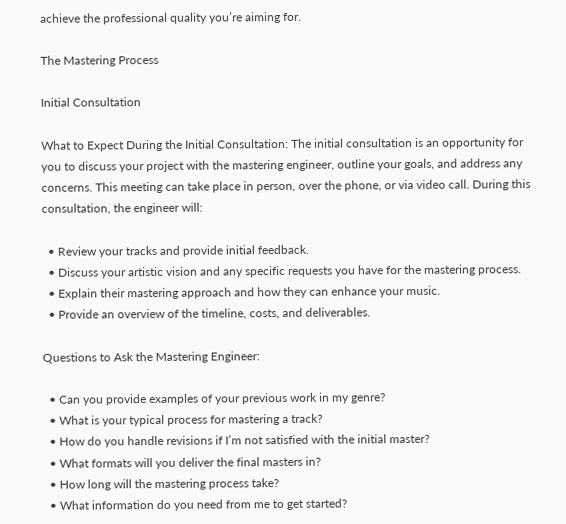achieve the professional quality you’re aiming for.

The Mastering Process

Initial Consultation

What to Expect During the Initial Consultation: The initial consultation is an opportunity for you to discuss your project with the mastering engineer, outline your goals, and address any concerns. This meeting can take place in person, over the phone, or via video call. During this consultation, the engineer will:

  • Review your tracks and provide initial feedback.
  • Discuss your artistic vision and any specific requests you have for the mastering process.
  • Explain their mastering approach and how they can enhance your music.
  • Provide an overview of the timeline, costs, and deliverables.

Questions to Ask the Mastering Engineer:

  • Can you provide examples of your previous work in my genre?
  • What is your typical process for mastering a track?
  • How do you handle revisions if I’m not satisfied with the initial master?
  • What formats will you deliver the final masters in?
  • How long will the mastering process take?
  • What information do you need from me to get started?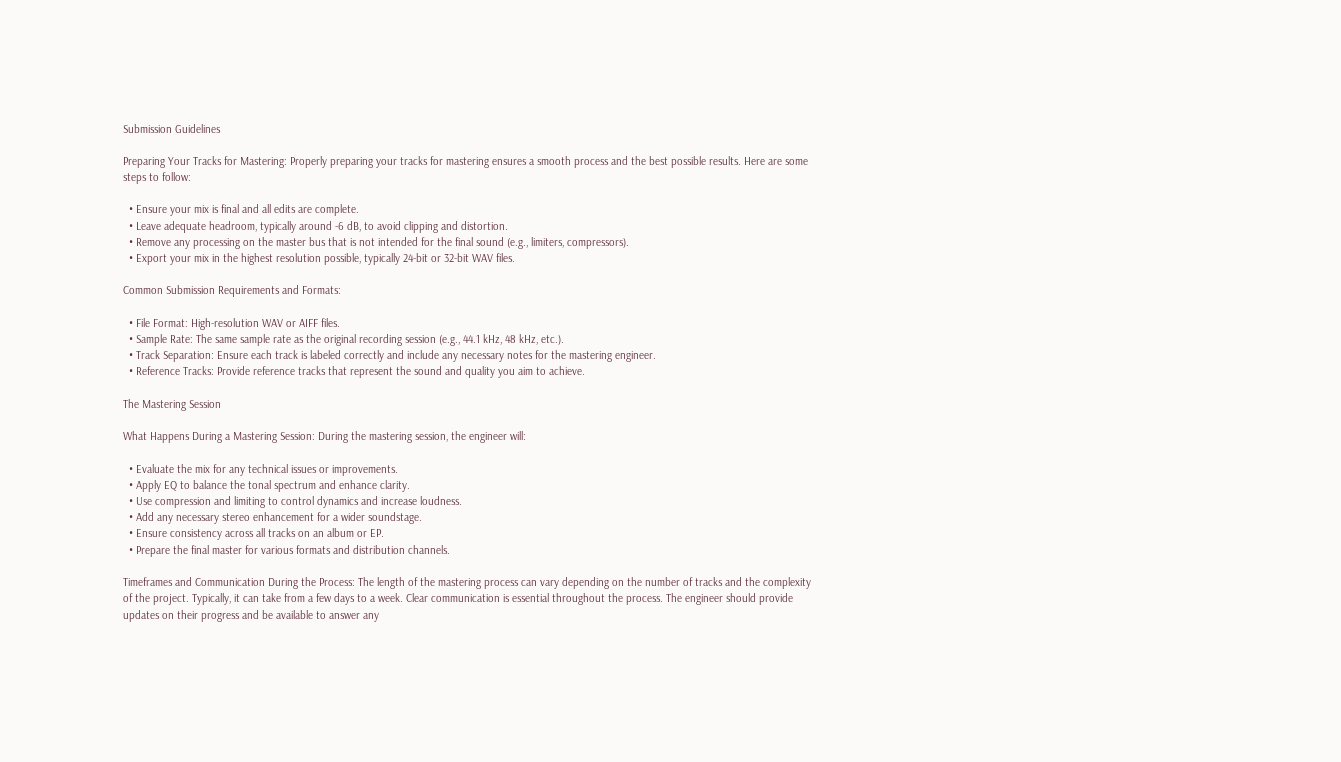Submission Guidelines

Preparing Your Tracks for Mastering: Properly preparing your tracks for mastering ensures a smooth process and the best possible results. Here are some steps to follow:

  • Ensure your mix is final and all edits are complete.
  • Leave adequate headroom, typically around -6 dB, to avoid clipping and distortion.
  • Remove any processing on the master bus that is not intended for the final sound (e.g., limiters, compressors).
  • Export your mix in the highest resolution possible, typically 24-bit or 32-bit WAV files.

Common Submission Requirements and Formats:

  • File Format: High-resolution WAV or AIFF files.
  • Sample Rate: The same sample rate as the original recording session (e.g., 44.1 kHz, 48 kHz, etc.).
  • Track Separation: Ensure each track is labeled correctly and include any necessary notes for the mastering engineer.
  • Reference Tracks: Provide reference tracks that represent the sound and quality you aim to achieve.

The Mastering Session

What Happens During a Mastering Session: During the mastering session, the engineer will:

  • Evaluate the mix for any technical issues or improvements.
  • Apply EQ to balance the tonal spectrum and enhance clarity.
  • Use compression and limiting to control dynamics and increase loudness.
  • Add any necessary stereo enhancement for a wider soundstage.
  • Ensure consistency across all tracks on an album or EP.
  • Prepare the final master for various formats and distribution channels.

Timeframes and Communication During the Process: The length of the mastering process can vary depending on the number of tracks and the complexity of the project. Typically, it can take from a few days to a week. Clear communication is essential throughout the process. The engineer should provide updates on their progress and be available to answer any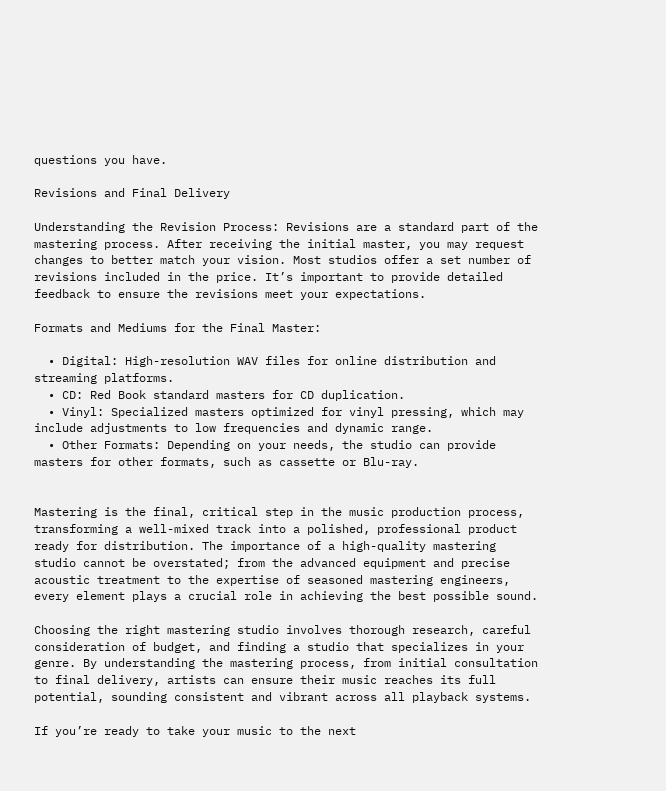questions you have.

Revisions and Final Delivery

Understanding the Revision Process: Revisions are a standard part of the mastering process. After receiving the initial master, you may request changes to better match your vision. Most studios offer a set number of revisions included in the price. It’s important to provide detailed feedback to ensure the revisions meet your expectations.

Formats and Mediums for the Final Master:

  • Digital: High-resolution WAV files for online distribution and streaming platforms.
  • CD: Red Book standard masters for CD duplication.
  • Vinyl: Specialized masters optimized for vinyl pressing, which may include adjustments to low frequencies and dynamic range.
  • Other Formats: Depending on your needs, the studio can provide masters for other formats, such as cassette or Blu-ray.


Mastering is the final, critical step in the music production process, transforming a well-mixed track into a polished, professional product ready for distribution. The importance of a high-quality mastering studio cannot be overstated; from the advanced equipment and precise acoustic treatment to the expertise of seasoned mastering engineers, every element plays a crucial role in achieving the best possible sound.

Choosing the right mastering studio involves thorough research, careful consideration of budget, and finding a studio that specializes in your genre. By understanding the mastering process, from initial consultation to final delivery, artists can ensure their music reaches its full potential, sounding consistent and vibrant across all playback systems.

If you’re ready to take your music to the next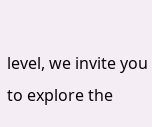level, we invite you to explore the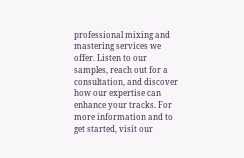professional mixing and mastering services we offer. Listen to our samples, reach out for a consultation, and discover how our expertise can enhance your tracks. For more information and to get started, visit our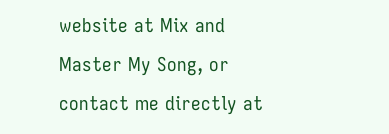website at Mix and Master My Song, or contact me directly at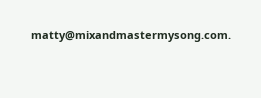matty@mixandmastermysong.com.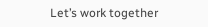Let’s work together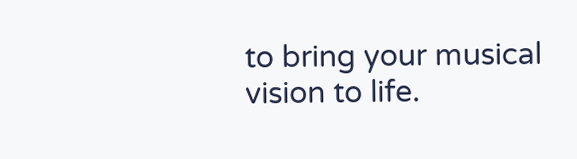to bring your musical vision to life.